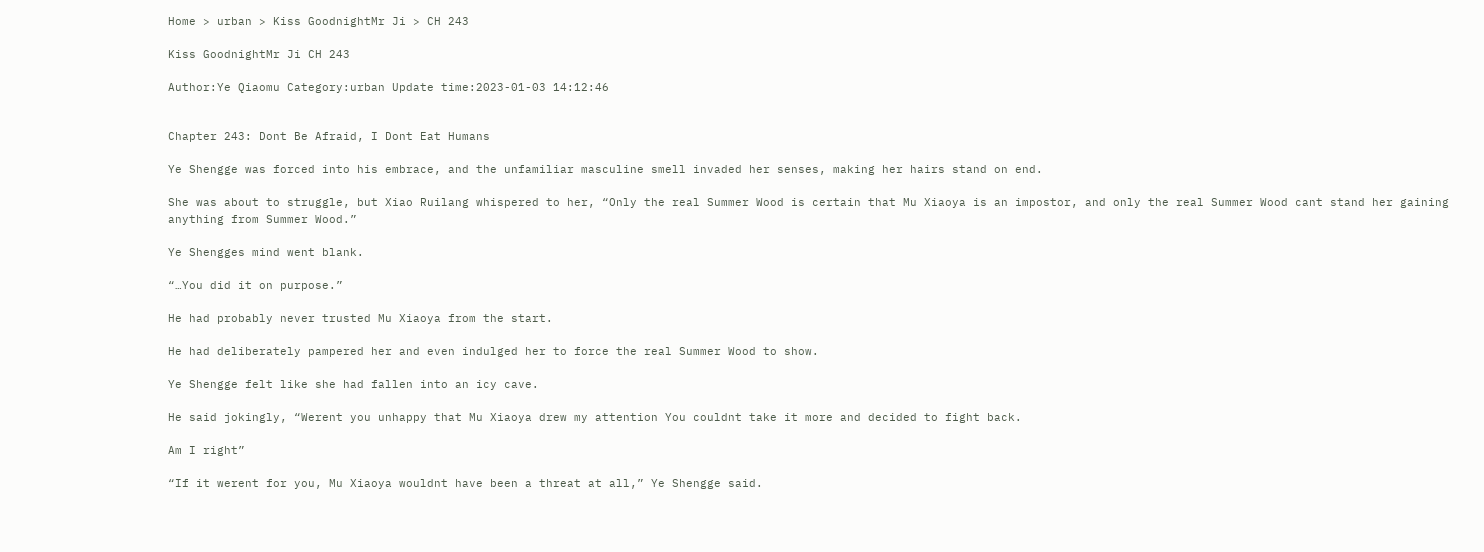Home > urban > Kiss GoodnightMr Ji > CH 243

Kiss GoodnightMr Ji CH 243

Author:Ye Qiaomu Category:urban Update time:2023-01-03 14:12:46


Chapter 243: Dont Be Afraid, I Dont Eat Humans

Ye Shengge was forced into his embrace, and the unfamiliar masculine smell invaded her senses, making her hairs stand on end.

She was about to struggle, but Xiao Ruilang whispered to her, “Only the real Summer Wood is certain that Mu Xiaoya is an impostor, and only the real Summer Wood cant stand her gaining anything from Summer Wood.”

Ye Shengges mind went blank.

“…You did it on purpose.”

He had probably never trusted Mu Xiaoya from the start.

He had deliberately pampered her and even indulged her to force the real Summer Wood to show.

Ye Shengge felt like she had fallen into an icy cave.

He said jokingly, “Werent you unhappy that Mu Xiaoya drew my attention You couldnt take it more and decided to fight back.

Am I right”

“If it werent for you, Mu Xiaoya wouldnt have been a threat at all,” Ye Shengge said.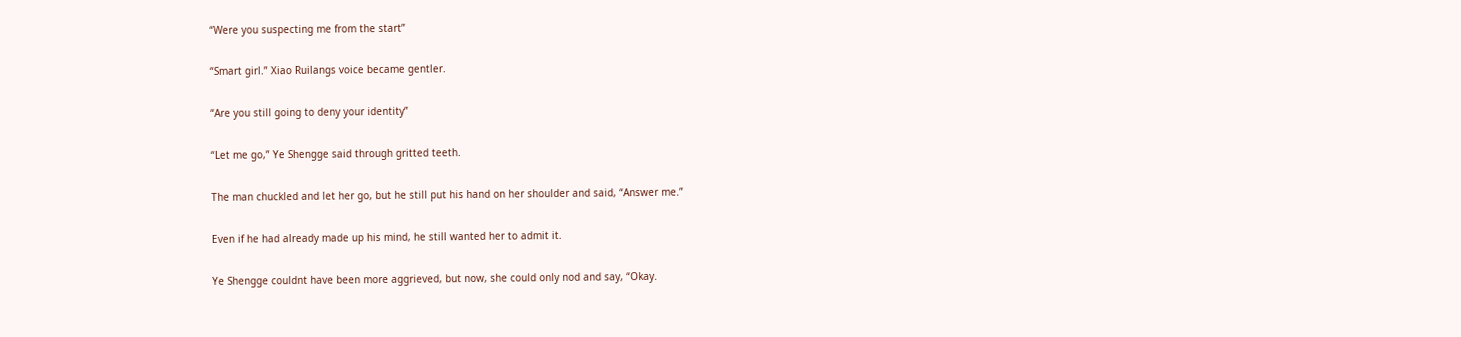“Were you suspecting me from the start”

“Smart girl.” Xiao Ruilangs voice became gentler.

“Are you still going to deny your identity”

“Let me go,” Ye Shengge said through gritted teeth.

The man chuckled and let her go, but he still put his hand on her shoulder and said, “Answer me.”

Even if he had already made up his mind, he still wanted her to admit it.

Ye Shengge couldnt have been more aggrieved, but now, she could only nod and say, “Okay.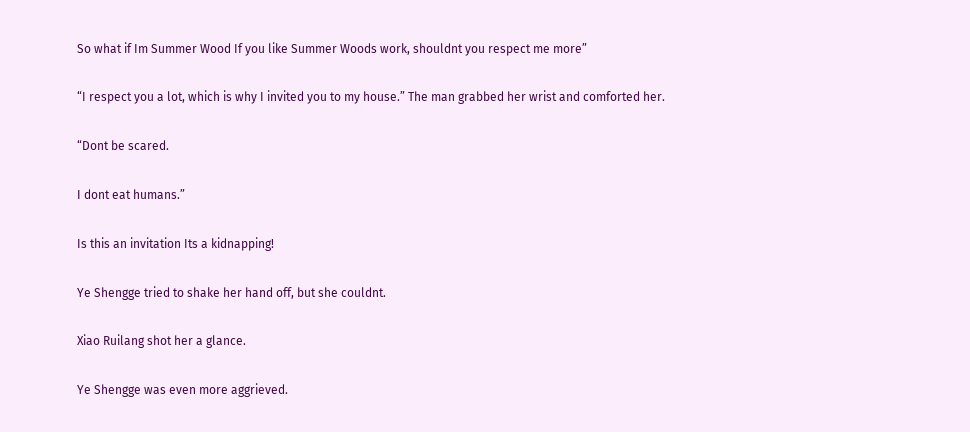So what if Im Summer Wood If you like Summer Woods work, shouldnt you respect me more”

“I respect you a lot, which is why I invited you to my house.” The man grabbed her wrist and comforted her.

“Dont be scared.

I dont eat humans.”

Is this an invitation Its a kidnapping!

Ye Shengge tried to shake her hand off, but she couldnt.

Xiao Ruilang shot her a glance.

Ye Shengge was even more aggrieved.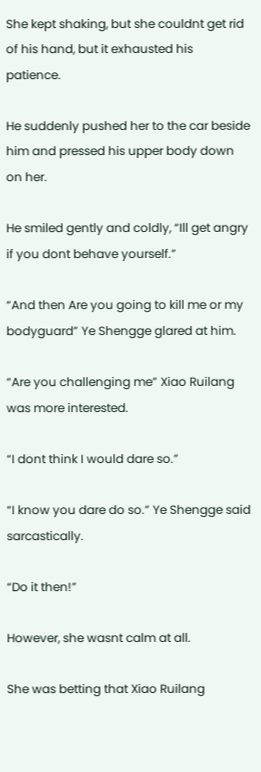She kept shaking, but she couldnt get rid of his hand, but it exhausted his patience.

He suddenly pushed her to the car beside him and pressed his upper body down on her.

He smiled gently and coldly, “Ill get angry if you dont behave yourself.”

“And then Are you going to kill me or my bodyguard” Ye Shengge glared at him.

“Are you challenging me” Xiao Ruilang was more interested.

“I dont think I would dare so.”

“I know you dare do so.” Ye Shengge said sarcastically.

“Do it then!”

However, she wasnt calm at all.

She was betting that Xiao Ruilang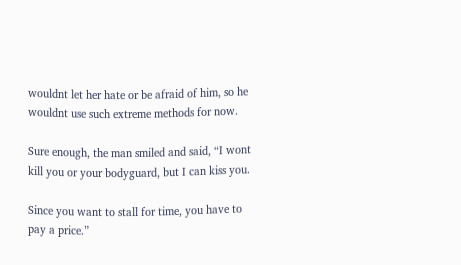wouldnt let her hate or be afraid of him, so he wouldnt use such extreme methods for now.

Sure enough, the man smiled and said, “I wont kill you or your bodyguard, but I can kiss you.

Since you want to stall for time, you have to pay a price.”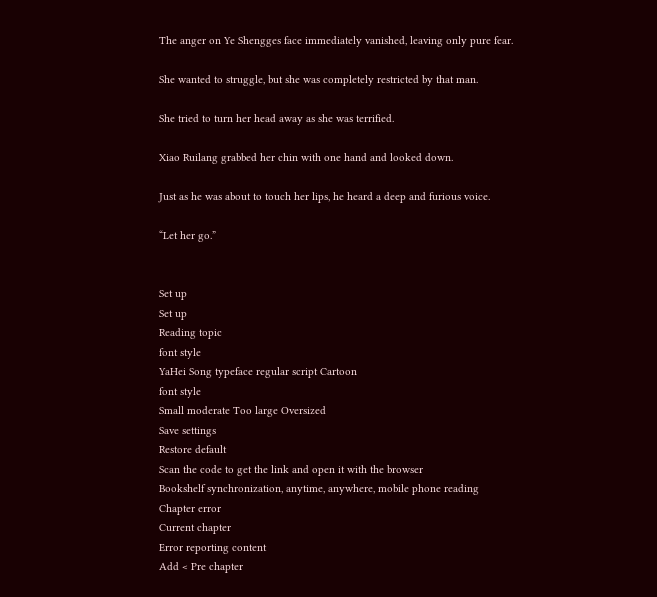The anger on Ye Shengges face immediately vanished, leaving only pure fear.

She wanted to struggle, but she was completely restricted by that man.

She tried to turn her head away as she was terrified.

Xiao Ruilang grabbed her chin with one hand and looked down.

Just as he was about to touch her lips, he heard a deep and furious voice.

“Let her go.”


Set up
Set up
Reading topic
font style
YaHei Song typeface regular script Cartoon
font style
Small moderate Too large Oversized
Save settings
Restore default
Scan the code to get the link and open it with the browser
Bookshelf synchronization, anytime, anywhere, mobile phone reading
Chapter error
Current chapter
Error reporting content
Add < Pre chapter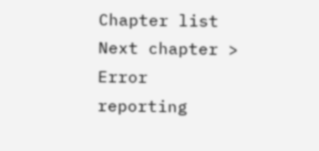Chapter list Next chapter > Error reporting